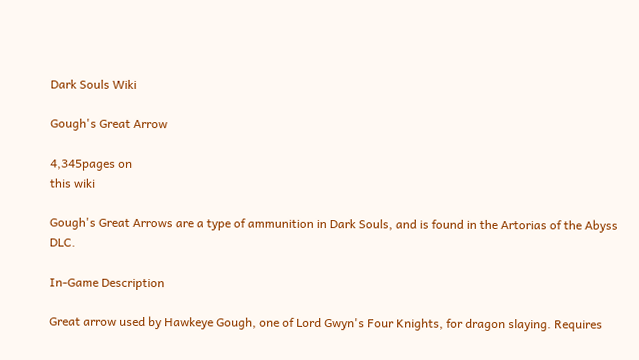Dark Souls Wiki

Gough's Great Arrow

4,345pages on
this wiki

Gough's Great Arrows are a type of ammunition in Dark Souls, and is found in the Artorias of the Abyss DLC.

In-Game Description

Great arrow used by Hawkeye Gough, one of Lord Gwyn's Four Knights, for dragon slaying. Requires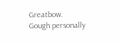Greatbow.
Gough personally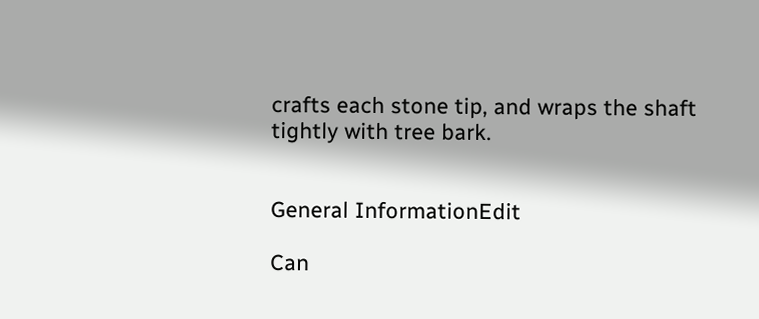crafts each stone tip, and wraps the shaft tightly with tree bark.


General InformationEdit

Can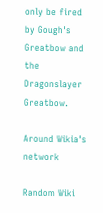only be fired by Gough's Greatbow and the Dragonslayer Greatbow.

Around Wikia's network

Random Wiki